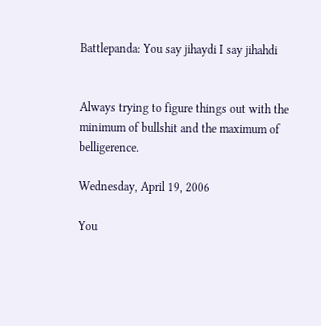Battlepanda: You say jihaydi I say jihahdi


Always trying to figure things out with the minimum of bullshit and the maximum of belligerence.

Wednesday, April 19, 2006

You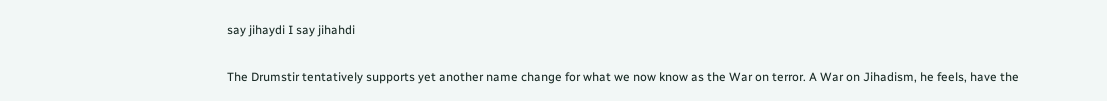say jihaydi I say jihahdi

The Drumstir tentatively supports yet another name change for what we now know as the War on terror. A War on Jihadism, he feels, have the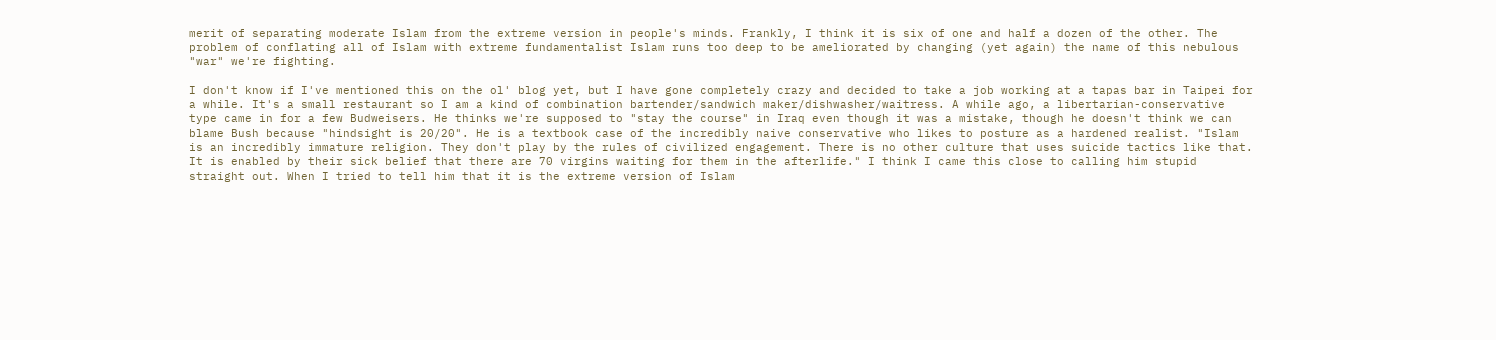merit of separating moderate Islam from the extreme version in people's minds. Frankly, I think it is six of one and half a dozen of the other. The problem of conflating all of Islam with extreme fundamentalist Islam runs too deep to be ameliorated by changing (yet again) the name of this nebulous "war" we're fighting.

I don't know if I've mentioned this on the ol' blog yet, but I have gone completely crazy and decided to take a job working at a tapas bar in Taipei for a while. It's a small restaurant so I am a kind of combination bartender/sandwich maker/dishwasher/waitress. A while ago, a libertarian-conservative type came in for a few Budweisers. He thinks we're supposed to "stay the course" in Iraq even though it was a mistake, though he doesn't think we can blame Bush because "hindsight is 20/20". He is a textbook case of the incredibly naive conservative who likes to posture as a hardened realist. "Islam is an incredibly immature religion. They don't play by the rules of civilized engagement. There is no other culture that uses suicide tactics like that. It is enabled by their sick belief that there are 70 virgins waiting for them in the afterlife." I think I came this close to calling him stupid straight out. When I tried to tell him that it is the extreme version of Islam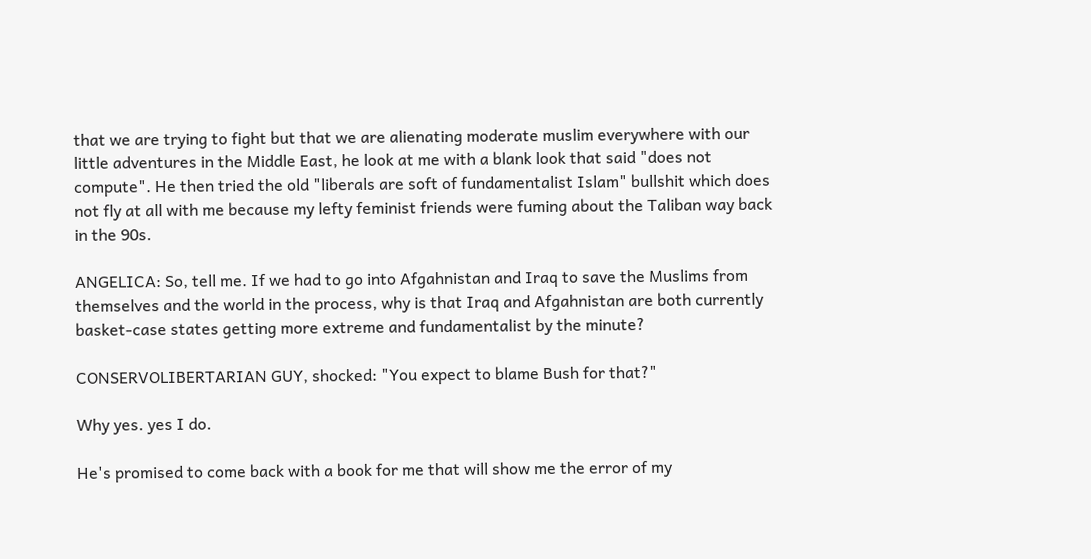that we are trying to fight but that we are alienating moderate muslim everywhere with our little adventures in the Middle East, he look at me with a blank look that said "does not compute". He then tried the old "liberals are soft of fundamentalist Islam" bullshit which does not fly at all with me because my lefty feminist friends were fuming about the Taliban way back in the 90s.

ANGELICA: So, tell me. If we had to go into Afgahnistan and Iraq to save the Muslims from themselves and the world in the process, why is that Iraq and Afgahnistan are both currently basket-case states getting more extreme and fundamentalist by the minute?

CONSERVOLIBERTARIAN GUY, shocked: "You expect to blame Bush for that?"

Why yes. yes I do.

He's promised to come back with a book for me that will show me the error of my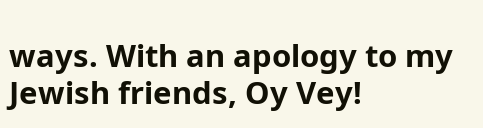ways. With an apology to my Jewish friends, Oy Vey!